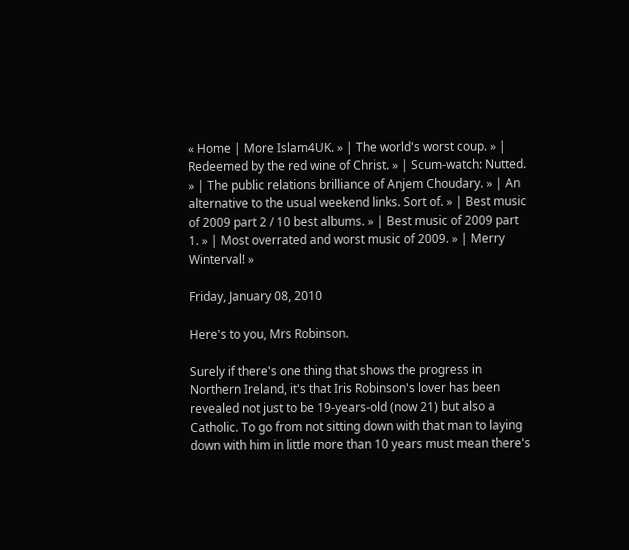« Home | More Islam4UK. » | The world's worst coup. » | Redeemed by the red wine of Christ. » | Scum-watch: Nutted. » | The public relations brilliance of Anjem Choudary. » | An alternative to the usual weekend links. Sort of. » | Best music of 2009 part 2 / 10 best albums. » | Best music of 2009 part 1. » | Most overrated and worst music of 2009. » | Merry Winterval! »

Friday, January 08, 2010

Here's to you, Mrs Robinson.

Surely if there's one thing that shows the progress in Northern Ireland, it's that Iris Robinson's lover has been revealed not just to be 19-years-old (now 21) but also a Catholic. To go from not sitting down with that man to laying down with him in little more than 10 years must mean there's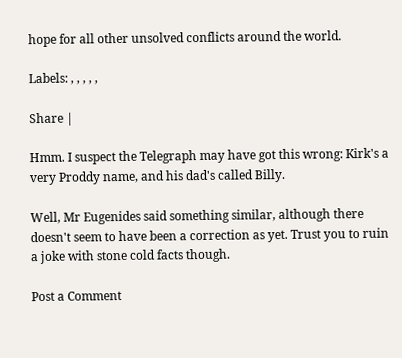hope for all other unsolved conflicts around the world.

Labels: , , , , ,

Share |

Hmm. I suspect the Telegraph may have got this wrong: Kirk's a very Proddy name, and his dad's called Billy.

Well, Mr Eugenides said something similar, although there doesn't seem to have been a correction as yet. Trust you to ruin a joke with stone cold facts though.

Post a Comment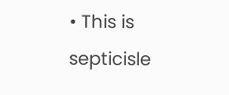• This is septicisle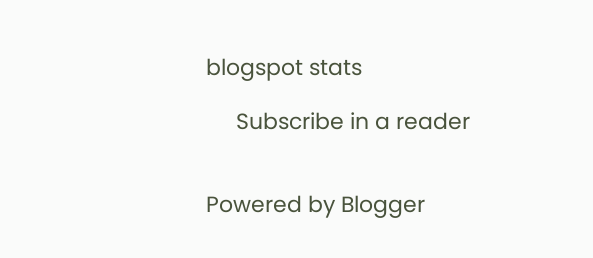blogspot stats

     Subscribe in a reader


Powered by Blogger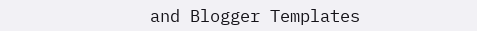and Blogger Templates